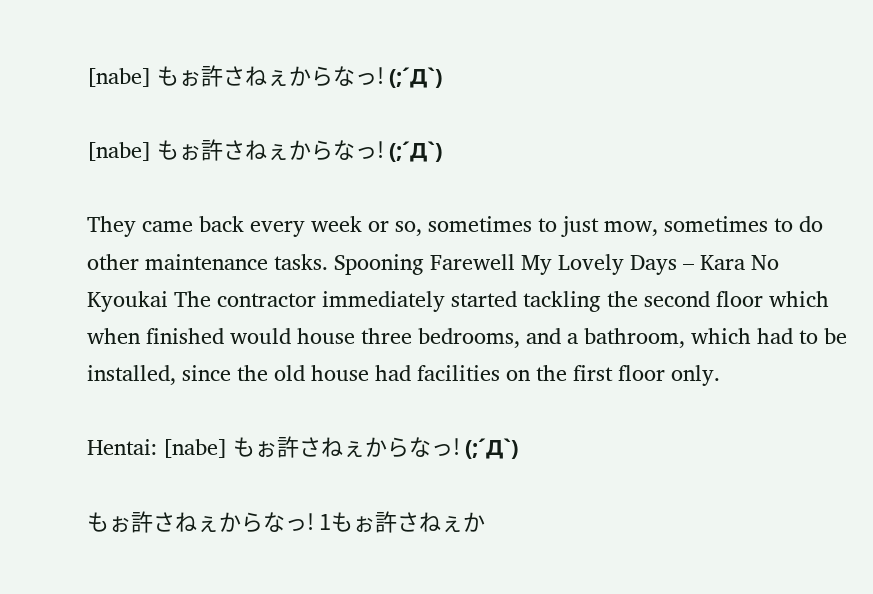[nabe] もぉ許さねぇからなっ! (;´Д`)

[nabe] もぉ許さねぇからなっ! (;´Д`)

They came back every week or so, sometimes to just mow, sometimes to do other maintenance tasks. Spooning Farewell My Lovely Days – Kara No Kyoukai The contractor immediately started tackling the second floor which when finished would house three bedrooms, and a bathroom, which had to be installed, since the old house had facilities on the first floor only.

Hentai: [nabe] もぉ許さねぇからなっ! (;´Д`)

もぉ許さねぇからなっ! 1もぉ許さねぇか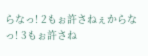らなっ! 2もぉ許さねぇからなっ! 3もぉ許さね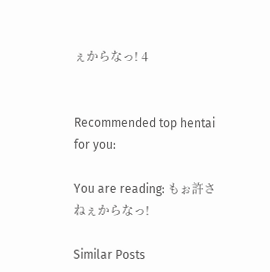ぇからなっ! 4


Recommended top hentai for you:

You are reading: もぉ許さねぇからなっ!

Similar Posts